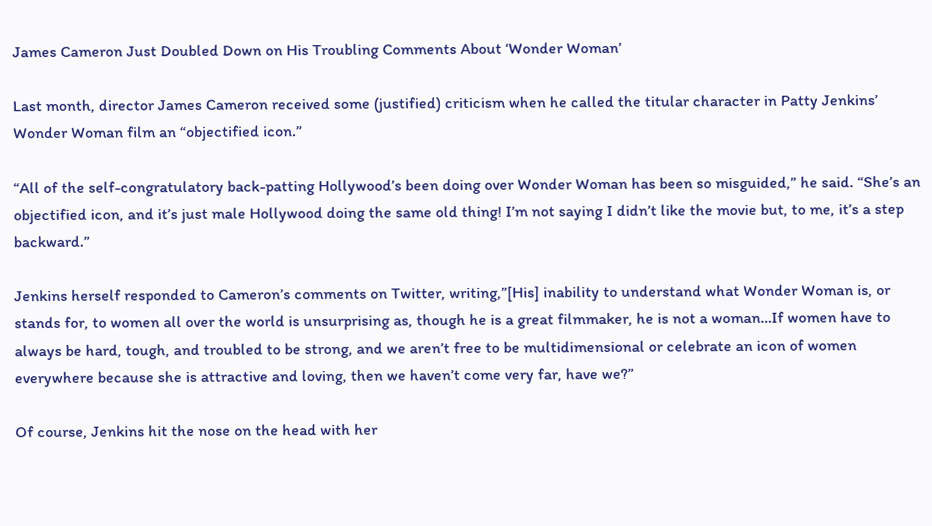James Cameron Just Doubled Down on His Troubling Comments About ‘Wonder Woman’

Last month, director James Cameron received some (justified) criticism when he called the titular character in Patty Jenkins’ Wonder Woman film an “objectified icon.”

“All of the self-congratulatory back-patting Hollywood’s been doing over Wonder Woman has been so misguided,” he said. “She’s an objectified icon, and it’s just male Hollywood doing the same old thing! I’m not saying I didn’t like the movie but, to me, it’s a step backward.”

Jenkins herself responded to Cameron’s comments on Twitter, writing,”[His] inability to understand what Wonder Woman is, or stands for, to women all over the world is unsurprising as, though he is a great filmmaker, he is not a woman…If women have to always be hard, tough, and troubled to be strong, and we aren’t free to be multidimensional or celebrate an icon of women everywhere because she is attractive and loving, then we haven’t come very far, have we?”

Of course, Jenkins hit the nose on the head with her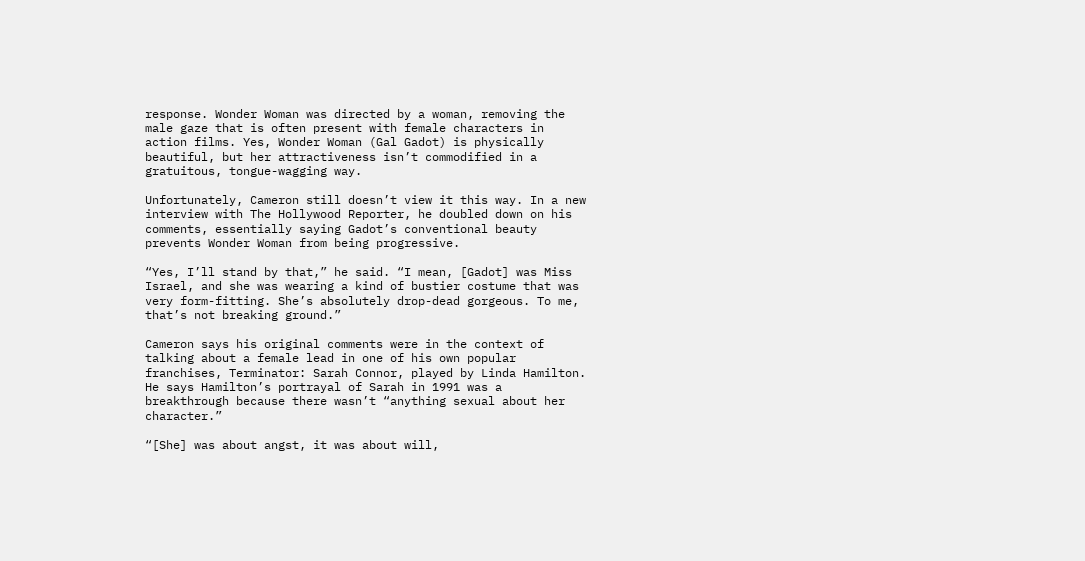response. Wonder Woman was directed by a woman, removing the male gaze that is often present with female characters in action films. Yes, Wonder Woman (Gal Gadot) is physically beautiful, but her attractiveness isn’t commodified in a gratuitous, tongue-wagging way.

Unfortunately, Cameron still doesn’t view it this way. In a new interview with The Hollywood Reporter, he doubled down on his comments, essentially saying Gadot’s conventional beauty prevents Wonder Woman from being progressive.

“Yes, I’ll stand by that,” he said. “I mean, [Gadot] was Miss Israel, and she was wearing a kind of bustier costume that was very form-fitting. She’s absolutely drop-dead gorgeous. To me, that’s not breaking ground.”

Cameron says his original comments were in the context of talking about a female lead in one of his own popular franchises, Terminator: Sarah Connor, played by Linda Hamilton. He says Hamilton’s portrayal of Sarah in 1991 was a breakthrough because there wasn’t “anything sexual about her character.”

“[She] was about angst, it was about will,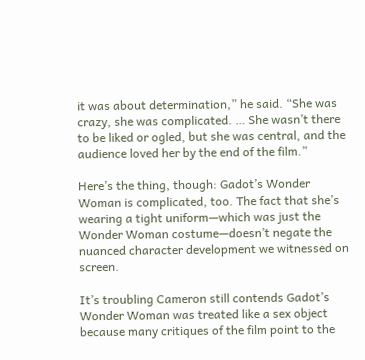it was about determination,” he said. “She was crazy, she was complicated. … She wasn’t there to be liked or ogled, but she was central, and the audience loved her by the end of the film.”

Here’s the thing, though: Gadot’s Wonder Woman is complicated, too. The fact that she’s wearing a tight uniform—which was just the Wonder Woman costume—doesn’t negate the nuanced character development we witnessed on screen.

It’s troubling Cameron still contends Gadot’s Wonder Woman was treated like a sex object because many critiques of the film point to the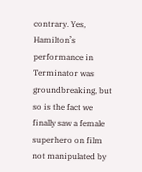contrary. Yes, Hamilton’s performance in Terminator was groundbreaking, but so is the fact we finally saw a female superhero on film not manipulated by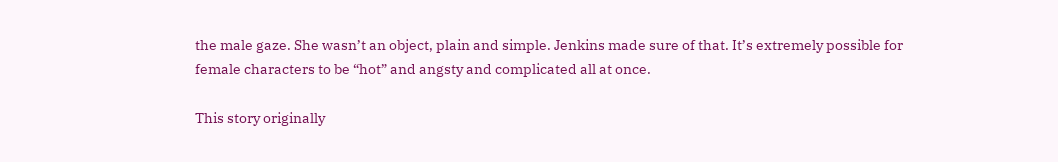the male gaze. She wasn’t an object, plain and simple. Jenkins made sure of that. It’s extremely possible for female characters to be “hot” and angsty and complicated all at once.

This story originally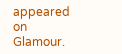appeared on Glamour.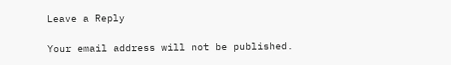Leave a Reply

Your email address will not be published.